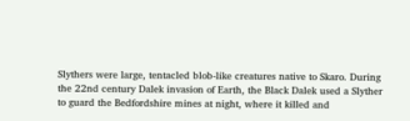Slythers were large, tentacled blob-like creatures native to Skaro. During the 22nd century Dalek invasion of Earth, the Black Dalek used a Slyther to guard the Bedfordshire mines at night, where it killed and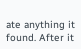ate anything it found. After it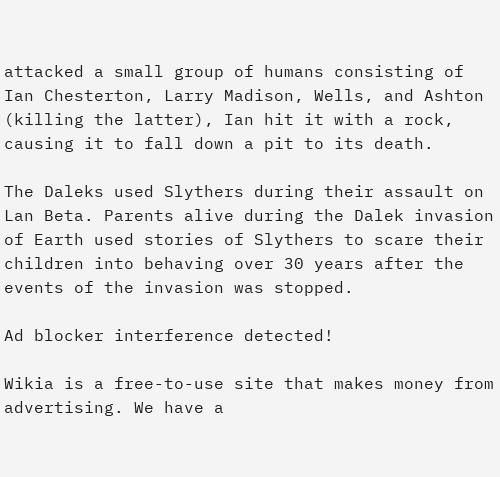attacked a small group of humans consisting of Ian Chesterton, Larry Madison, Wells, and Ashton (killing the latter), Ian hit it with a rock, causing it to fall down a pit to its death.

The Daleks used Slythers during their assault on Lan Beta. Parents alive during the Dalek invasion of Earth used stories of Slythers to scare their children into behaving over 30 years after the events of the invasion was stopped.

Ad blocker interference detected!

Wikia is a free-to-use site that makes money from advertising. We have a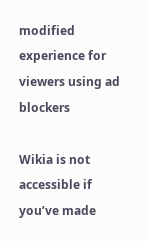modified experience for viewers using ad blockers

Wikia is not accessible if you’ve made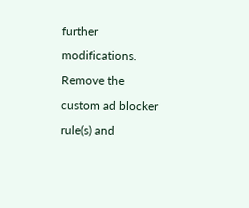further modifications. Remove the custom ad blocker rule(s) and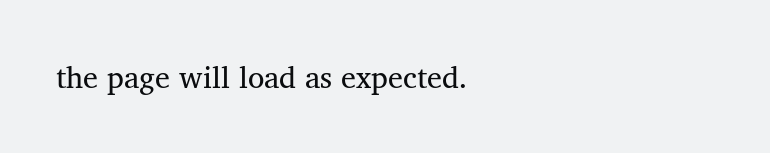the page will load as expected.